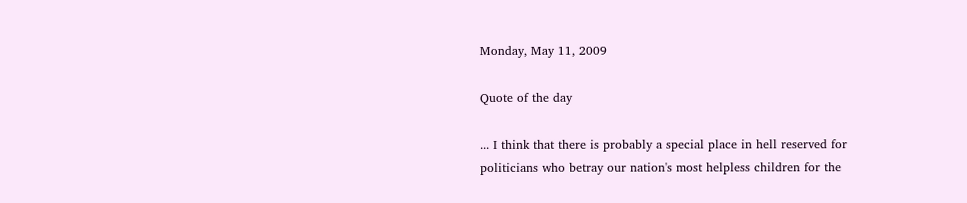Monday, May 11, 2009

Quote of the day

... I think that there is probably a special place in hell reserved for politicians who betray our nation's most helpless children for the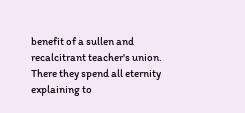benefit of a sullen and recalcitrant teacher's union. There they spend all eternity explaining to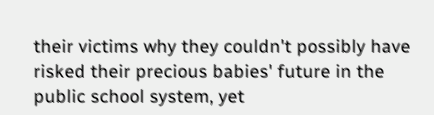their victims why they couldn't possibly have risked their precious babies' future in the public school system, yet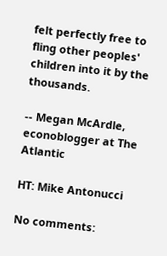felt perfectly free to fling other peoples' children into it by the thousands.

-- Megan McArdle, econoblogger at The Atlantic

HT: Mike Antonucci

No comments: